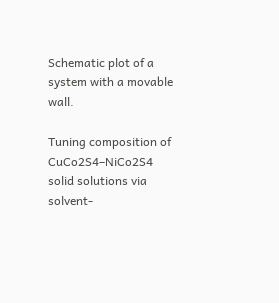Schematic plot of a system with a movable wall.

Tuning composition of CuCo2S4–NiCo2S4 solid solutions via solvent-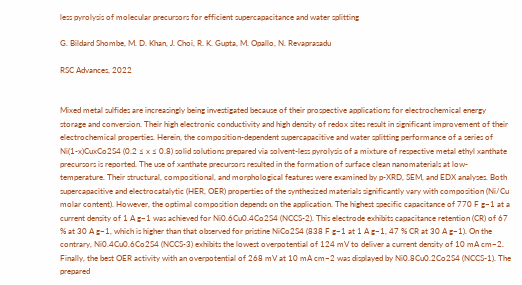less pyrolysis of molecular precursors for efficient supercapacitance and water splitting

G. Bildard Shombe, M. D. Khan, J. Choi, R. K. Gupta, M. Opallo, N. Revaprasadu

RSC Advances, 2022


Mixed metal sulfides are increasingly being investigated because of their prospective applications for electrochemical energy storage and conversion. Their high electronic conductivity and high density of redox sites result in significant improvement of their electrochemical properties. Herein, the composition-dependent supercapacitive and water splitting performance of a series of Ni(1-x)CuxCo2S4 (0.2 ≤ x ≤ 0.8) solid solutions prepared via solvent-less pyrolysis of a mixture of respective metal ethyl xanthate precursors is reported. The use of xanthate precursors resulted in the formation of surface clean nanomaterials at low-temperature. Their structural, compositional, and morphological features were examined by p-XRD, SEM, and EDX analyses. Both supercapacitive and electrocatalytic (HER, OER) properties of the synthesized materials significantly vary with composition (Ni/Cu molar content). However, the optimal composition depends on the application. The highest specific capacitance of 770 F g−1 at a current density of 1 A g−1 was achieved for Ni0.6Cu0.4Co2S4 (NCCS-2). This electrode exhibits capacitance retention (CR) of 67 % at 30 A g−1, which is higher than that observed for pristine NiCo2S4 (838 F g−1 at 1 A g−1, 47 % CR at 30 A g−1). On the contrary, Ni0.4Cu0.6Co2S4 (NCCS-3) exhibits the lowest overpotential of 124 mV to deliver a current density of 10 mA cm−2. Finally, the best OER activity with an overpotential of 268 mV at 10 mA cm−2 was displayed by Ni0.8Cu0.2Co2S4 (NCCS-1). The prepared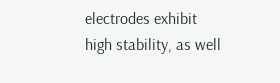electrodes exhibit high stability, as well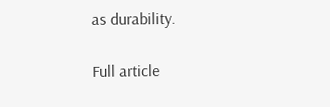as durability.

Full article